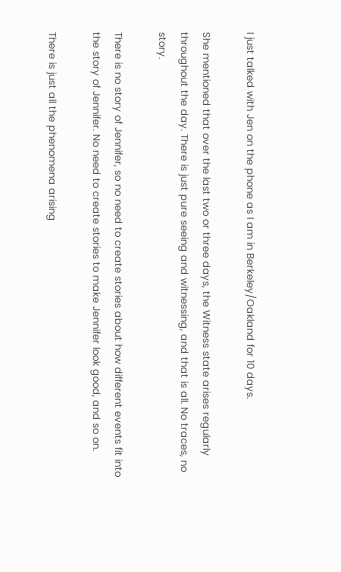I just talked with Jen on the phone as I am in Berkeley/Oakland for 10 days.

She mentioned that over the last two or three days, the Witness state arises regularly throughout the day. There is just pure seeing and witnessing, and that is all. No traces, no story.

There is no story of Jennifer, so no need to create stories about how different events fit into the story of Jennifer. No need to create stories to make Jennifer look good, and so on.

There is just all the phenomena arising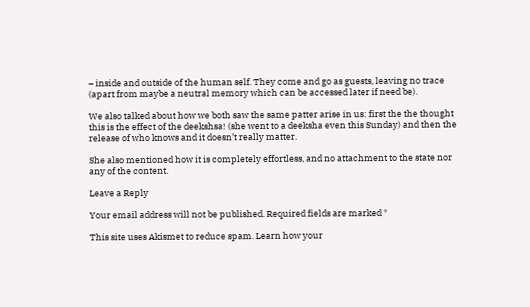– inside and outside of the human self. They come and go as guests, leaving no trace (apart from maybe a neutral memory which can be accessed later if need be).

We also talked about how we both saw the same patter arise in us: first the the thought this is the effect of the deekshsa! (she went to a deeksha even this Sunday) and then the release of who knows and it doesn’t really matter.

She also mentioned how it is completely effortless, and no attachment to the state nor any of the content.

Leave a Reply

Your email address will not be published. Required fields are marked *

This site uses Akismet to reduce spam. Learn how your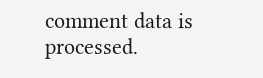comment data is processed.